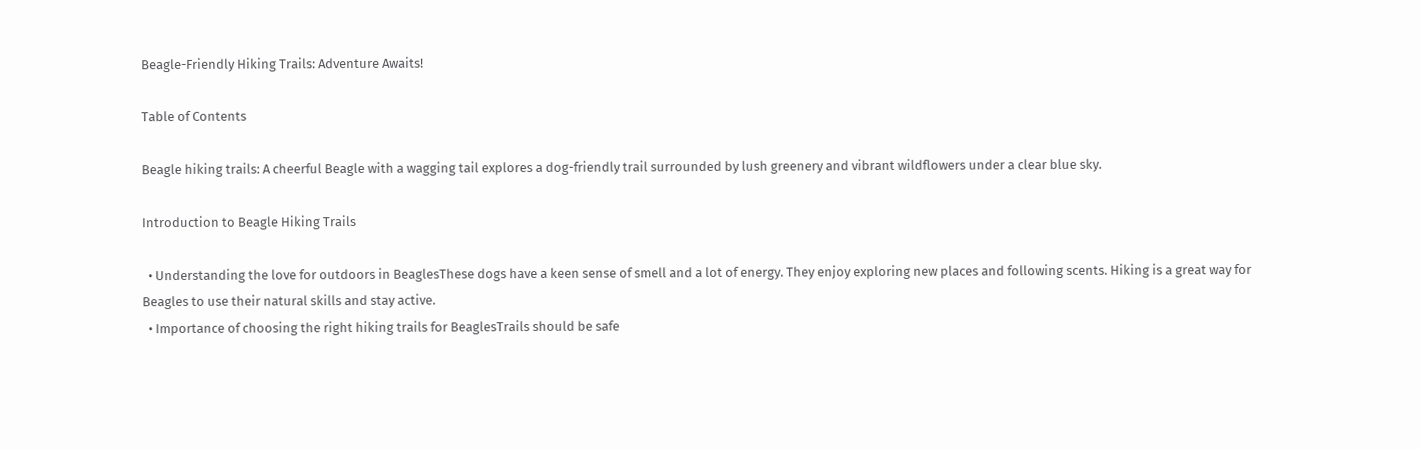Beagle-Friendly Hiking Trails: Adventure Awaits!

Table of Contents

Beagle hiking trails: A cheerful Beagle with a wagging tail explores a dog-friendly trail surrounded by lush greenery and vibrant wildflowers under a clear blue sky.

Introduction to Beagle Hiking Trails

  • Understanding the love for outdoors in BeaglesThese dogs have a keen sense of smell and a lot of energy. They enjoy exploring new places and following scents. Hiking is a great way for Beagles to use their natural skills and stay active.
  • Importance of choosing the right hiking trails for BeaglesTrails should be safe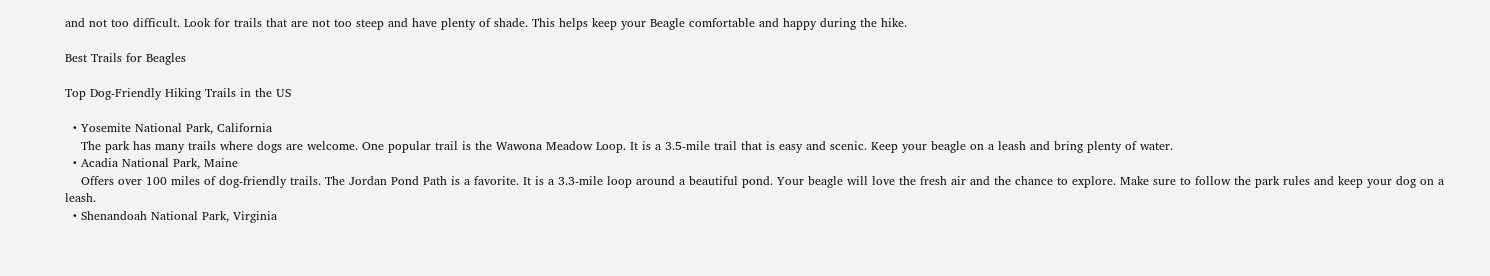and not too difficult. Look for trails that are not too steep and have plenty of shade. This helps keep your Beagle comfortable and happy during the hike.

Best Trails for Beagles

Top Dog-Friendly Hiking Trails in the US

  • Yosemite National Park, California
    The park has many trails where dogs are welcome. One popular trail is the Wawona Meadow Loop. It is a 3.5-mile trail that is easy and scenic. Keep your beagle on a leash and bring plenty of water.
  • Acadia National Park, Maine
    Offers over 100 miles of dog-friendly trails. The Jordan Pond Path is a favorite. It is a 3.3-mile loop around a beautiful pond. Your beagle will love the fresh air and the chance to explore. Make sure to follow the park rules and keep your dog on a leash.
  • Shenandoah National Park, Virginia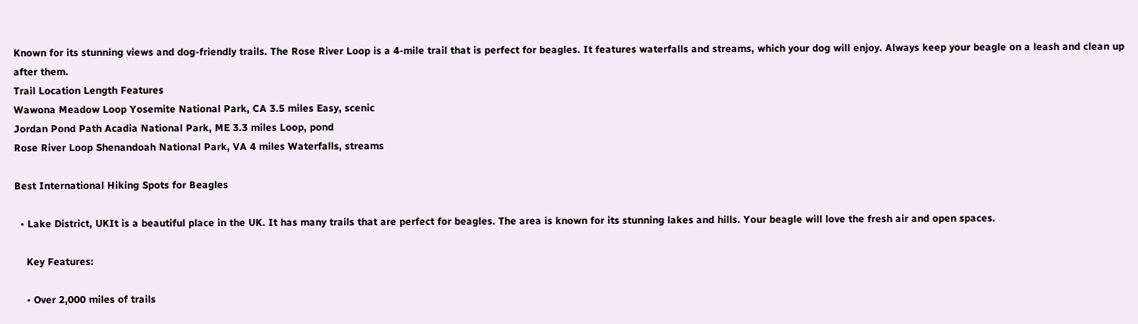Known for its stunning views and dog-friendly trails. The Rose River Loop is a 4-mile trail that is perfect for beagles. It features waterfalls and streams, which your dog will enjoy. Always keep your beagle on a leash and clean up after them.
Trail Location Length Features
Wawona Meadow Loop Yosemite National Park, CA 3.5 miles Easy, scenic
Jordan Pond Path Acadia National Park, ME 3.3 miles Loop, pond
Rose River Loop Shenandoah National Park, VA 4 miles Waterfalls, streams

Best International Hiking Spots for Beagles

  • Lake District, UKIt is a beautiful place in the UK. It has many trails that are perfect for beagles. The area is known for its stunning lakes and hills. Your beagle will love the fresh air and open spaces.

    Key Features:

    • Over 2,000 miles of trails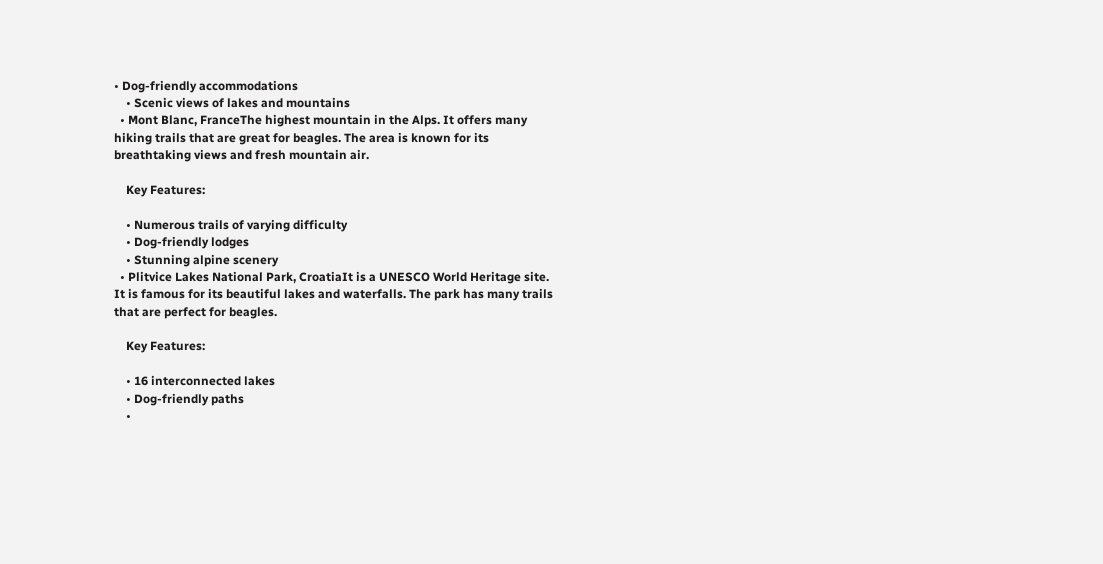• Dog-friendly accommodations
    • Scenic views of lakes and mountains
  • Mont Blanc, FranceThe highest mountain in the Alps. It offers many hiking trails that are great for beagles. The area is known for its breathtaking views and fresh mountain air.

    Key Features:

    • Numerous trails of varying difficulty
    • Dog-friendly lodges
    • Stunning alpine scenery
  • Plitvice Lakes National Park, CroatiaIt is a UNESCO World Heritage site. It is famous for its beautiful lakes and waterfalls. The park has many trails that are perfect for beagles.

    Key Features:

    • 16 interconnected lakes
    • Dog-friendly paths
    •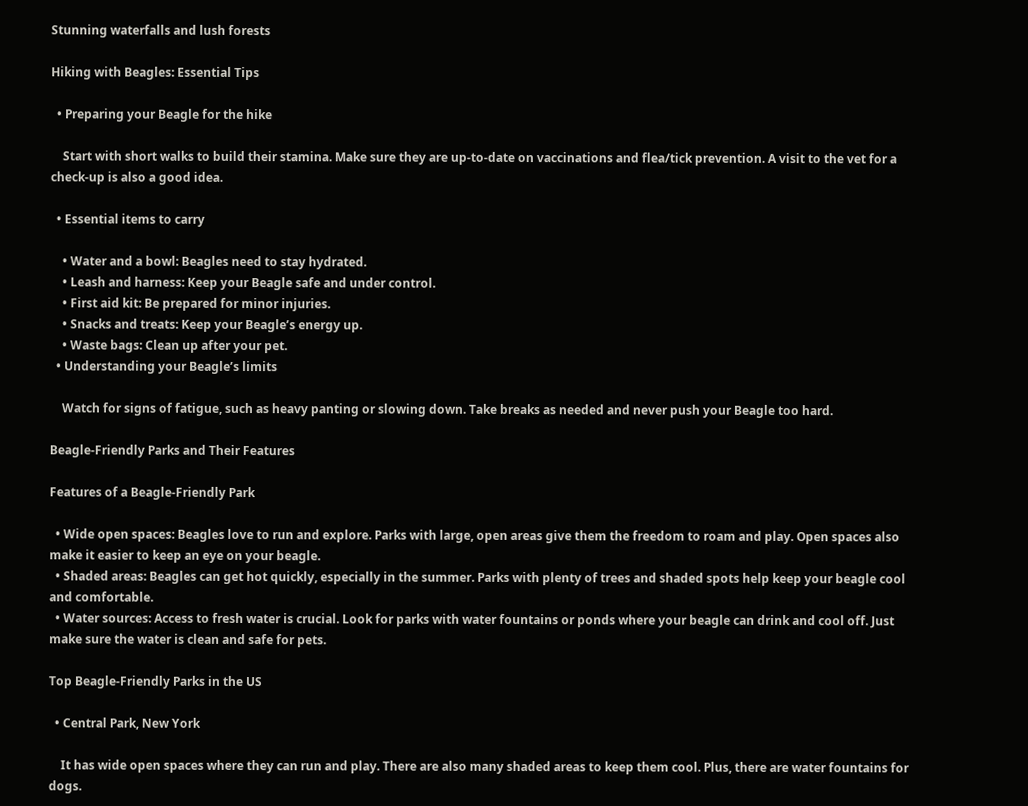Stunning waterfalls and lush forests

Hiking with Beagles: Essential Tips

  • Preparing your Beagle for the hike

    Start with short walks to build their stamina. Make sure they are up-to-date on vaccinations and flea/tick prevention. A visit to the vet for a check-up is also a good idea.

  • Essential items to carry

    • Water and a bowl: Beagles need to stay hydrated.
    • Leash and harness: Keep your Beagle safe and under control.
    • First aid kit: Be prepared for minor injuries.
    • Snacks and treats: Keep your Beagle’s energy up.
    • Waste bags: Clean up after your pet.
  • Understanding your Beagle’s limits

    Watch for signs of fatigue, such as heavy panting or slowing down. Take breaks as needed and never push your Beagle too hard.

Beagle-Friendly Parks and Their Features

Features of a Beagle-Friendly Park

  • Wide open spaces: Beagles love to run and explore. Parks with large, open areas give them the freedom to roam and play. Open spaces also make it easier to keep an eye on your beagle.
  • Shaded areas: Beagles can get hot quickly, especially in the summer. Parks with plenty of trees and shaded spots help keep your beagle cool and comfortable.
  • Water sources: Access to fresh water is crucial. Look for parks with water fountains or ponds where your beagle can drink and cool off. Just make sure the water is clean and safe for pets.

Top Beagle-Friendly Parks in the US

  • Central Park, New York

    It has wide open spaces where they can run and play. There are also many shaded areas to keep them cool. Plus, there are water fountains for dogs.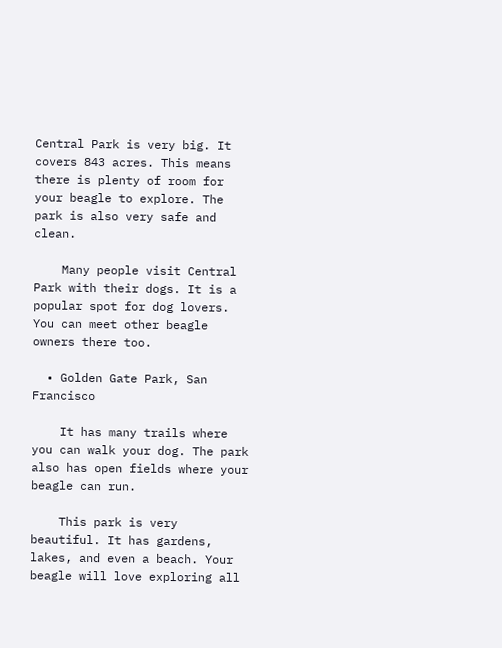Central Park is very big. It covers 843 acres. This means there is plenty of room for your beagle to explore. The park is also very safe and clean.

    Many people visit Central Park with their dogs. It is a popular spot for dog lovers. You can meet other beagle owners there too.

  • Golden Gate Park, San Francisco

    It has many trails where you can walk your dog. The park also has open fields where your beagle can run.

    This park is very beautiful. It has gardens, lakes, and even a beach. Your beagle will love exploring all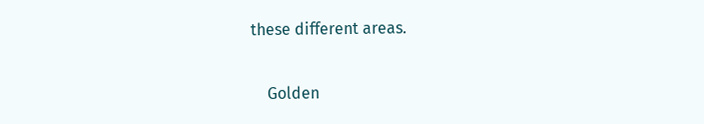these different areas.

    Golden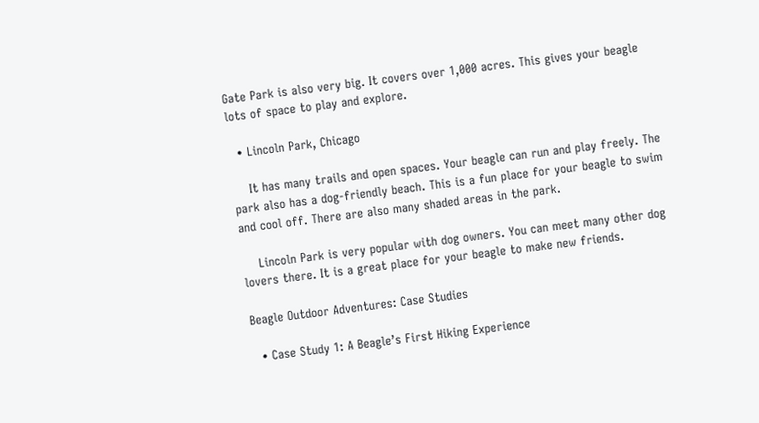Gate Park is also very big. It covers over 1,000 acres. This gives your beagle lots of space to play and explore.

  • Lincoln Park, Chicago

    It has many trails and open spaces. Your beagle can run and play freely. The park also has a dog-friendly beach. This is a fun place for your beagle to swim and cool off. There are also many shaded areas in the park.

    Lincoln Park is very popular with dog owners. You can meet many other dog lovers there. It is a great place for your beagle to make new friends.

Beagle Outdoor Adventures: Case Studies

  • Case Study 1: A Beagle’s First Hiking Experience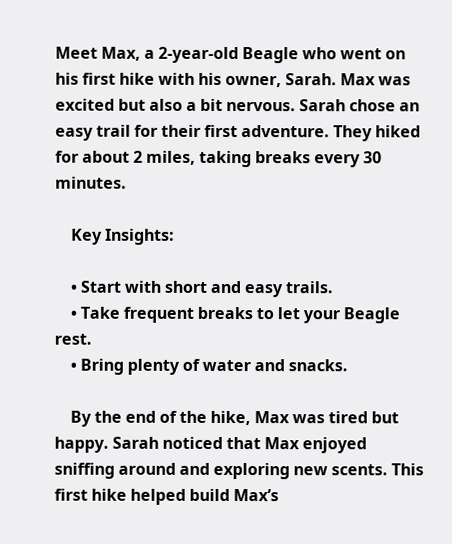Meet Max, a 2-year-old Beagle who went on his first hike with his owner, Sarah. Max was excited but also a bit nervous. Sarah chose an easy trail for their first adventure. They hiked for about 2 miles, taking breaks every 30 minutes.

    Key Insights:

    • Start with short and easy trails.
    • Take frequent breaks to let your Beagle rest.
    • Bring plenty of water and snacks.

    By the end of the hike, Max was tired but happy. Sarah noticed that Max enjoyed sniffing around and exploring new scents. This first hike helped build Max’s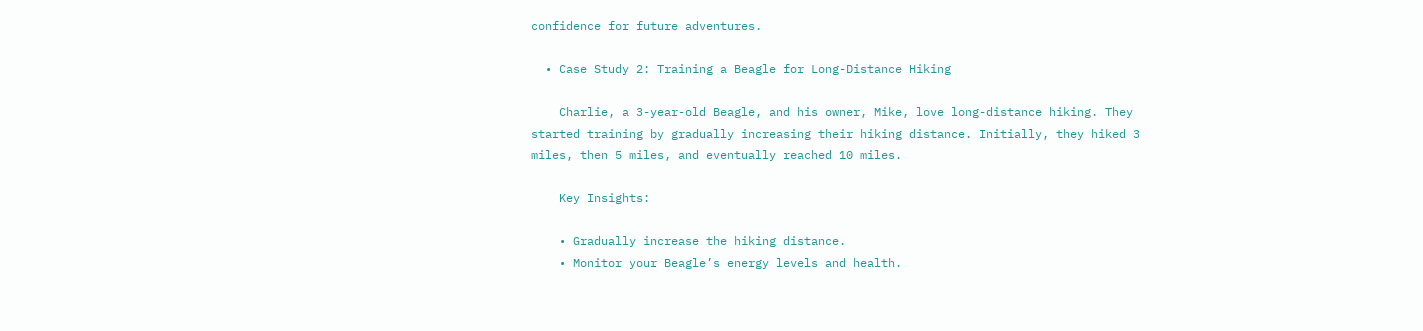confidence for future adventures.

  • Case Study 2: Training a Beagle for Long-Distance Hiking

    Charlie, a 3-year-old Beagle, and his owner, Mike, love long-distance hiking. They started training by gradually increasing their hiking distance. Initially, they hiked 3 miles, then 5 miles, and eventually reached 10 miles.

    Key Insights:

    • Gradually increase the hiking distance.
    • Monitor your Beagle’s energy levels and health.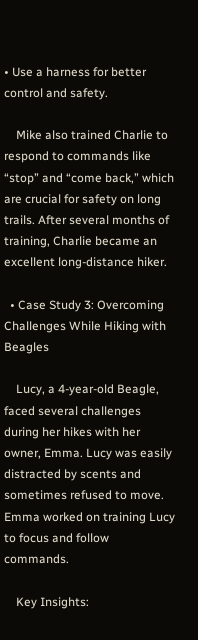• Use a harness for better control and safety.

    Mike also trained Charlie to respond to commands like “stop” and “come back,” which are crucial for safety on long trails. After several months of training, Charlie became an excellent long-distance hiker.

  • Case Study 3: Overcoming Challenges While Hiking with Beagles

    Lucy, a 4-year-old Beagle, faced several challenges during her hikes with her owner, Emma. Lucy was easily distracted by scents and sometimes refused to move. Emma worked on training Lucy to focus and follow commands.

    Key Insights: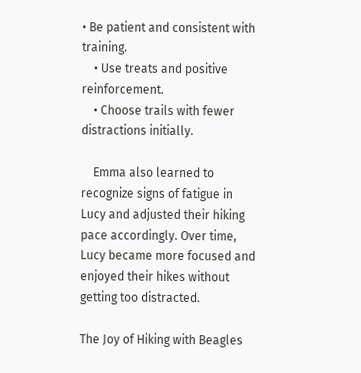• Be patient and consistent with training.
    • Use treats and positive reinforcement.
    • Choose trails with fewer distractions initially.

    Emma also learned to recognize signs of fatigue in Lucy and adjusted their hiking pace accordingly. Over time, Lucy became more focused and enjoyed their hikes without getting too distracted.

The Joy of Hiking with Beagles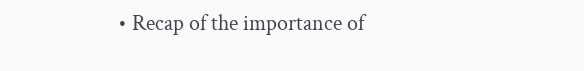• Recap of the importance of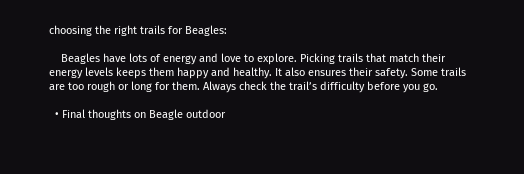choosing the right trails for Beagles:

    Beagles have lots of energy and love to explore. Picking trails that match their energy levels keeps them happy and healthy. It also ensures their safety. Some trails are too rough or long for them. Always check the trail’s difficulty before you go.

  • Final thoughts on Beagle outdoor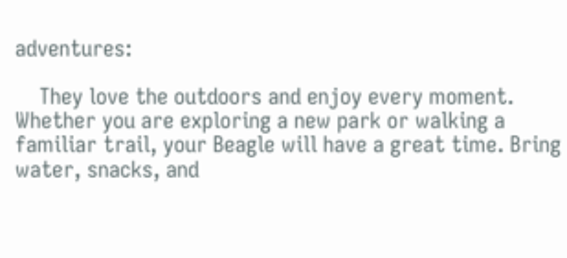adventures:

    They love the outdoors and enjoy every moment. Whether you are exploring a new park or walking a familiar trail, your Beagle will have a great time. Bring water, snacks, and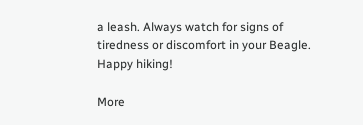a leash. Always watch for signs of tiredness or discomfort in your Beagle. Happy hiking!

More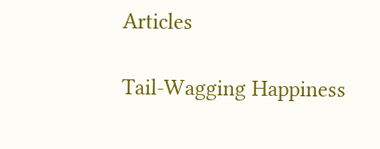Articles

Tail-Wagging Happiness